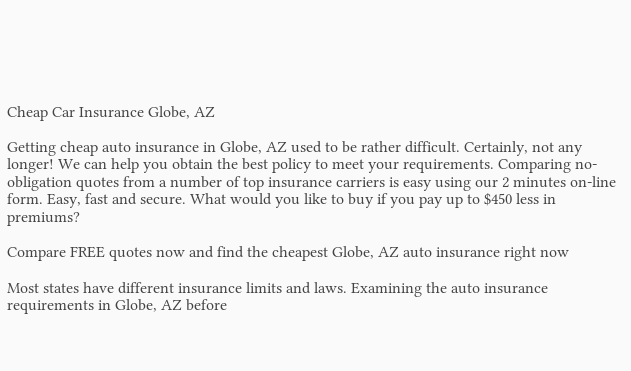Cheap Car Insurance Globe, AZ

Getting cheap auto insurance in Globe, AZ used to be rather difficult. Certainly, not any longer! We can help you obtain the best policy to meet your requirements. Comparing no-obligation quotes from a number of top insurance carriers is easy using our 2 minutes on-line form. Easy, fast and secure. What would you like to buy if you pay up to $450 less in premiums?

Compare FREE quotes now and find the cheapest Globe, AZ auto insurance right now

Most states have different insurance limits and laws. Examining the auto insurance requirements in Globe, AZ before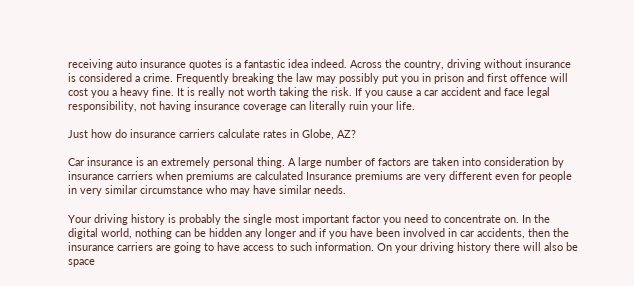receiving auto insurance quotes is a fantastic idea indeed. Across the country, driving without insurance is considered a crime. Frequently breaking the law may possibly put you in prison and first offence will cost you a heavy fine. It is really not worth taking the risk. If you cause a car accident and face legal responsibility, not having insurance coverage can literally ruin your life.

Just how do insurance carriers calculate rates in Globe, AZ?

Car insurance is an extremely personal thing. A large number of factors are taken into consideration by insurance carriers when premiums are calculated Insurance premiums are very different even for people in very similar circumstance who may have similar needs.

Your driving history is probably the single most important factor you need to concentrate on. In the digital world, nothing can be hidden any longer and if you have been involved in car accidents, then the insurance carriers are going to have access to such information. On your driving history there will also be space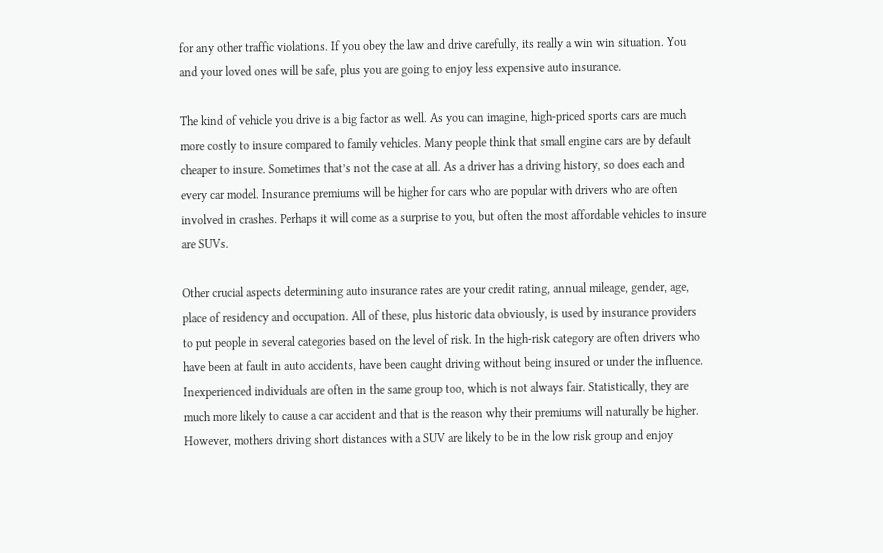for any other traffic violations. If you obey the law and drive carefully, its really a win win situation. You and your loved ones will be safe, plus you are going to enjoy less expensive auto insurance.

The kind of vehicle you drive is a big factor as well. As you can imagine, high-priced sports cars are much more costly to insure compared to family vehicles. Many people think that small engine cars are by default cheaper to insure. Sometimes that’s not the case at all. As a driver has a driving history, so does each and every car model. Insurance premiums will be higher for cars who are popular with drivers who are often involved in crashes. Perhaps it will come as a surprise to you, but often the most affordable vehicles to insure are SUVs.

Other crucial aspects determining auto insurance rates are your credit rating, annual mileage, gender, age, place of residency and occupation. All of these, plus historic data obviously, is used by insurance providers to put people in several categories based on the level of risk. In the high-risk category are often drivers who have been at fault in auto accidents, have been caught driving without being insured or under the influence. Inexperienced individuals are often in the same group too, which is not always fair. Statistically, they are much more likely to cause a car accident and that is the reason why their premiums will naturally be higher. However, mothers driving short distances with a SUV are likely to be in the low risk group and enjoy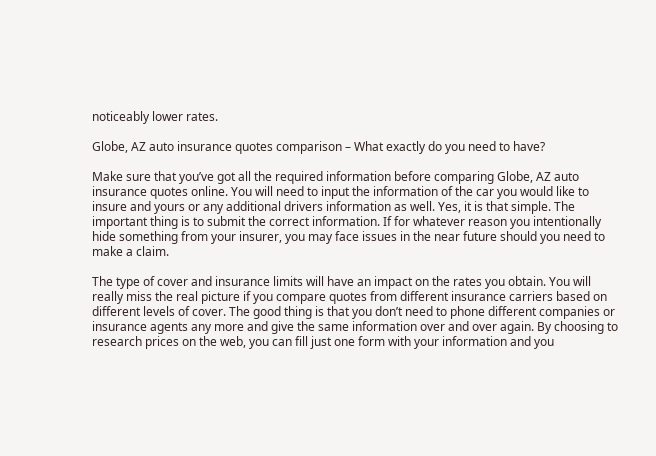noticeably lower rates.

Globe, AZ auto insurance quotes comparison – What exactly do you need to have?

Make sure that you’ve got all the required information before comparing Globe, AZ auto insurance quotes online. You will need to input the information of the car you would like to insure and yours or any additional drivers information as well. Yes, it is that simple. The important thing is to submit the correct information. If for whatever reason you intentionally hide something from your insurer, you may face issues in the near future should you need to make a claim.

The type of cover and insurance limits will have an impact on the rates you obtain. You will really miss the real picture if you compare quotes from different insurance carriers based on different levels of cover. The good thing is that you don’t need to phone different companies or insurance agents any more and give the same information over and over again. By choosing to research prices on the web, you can fill just one form with your information and you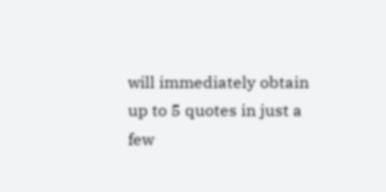will immediately obtain up to 5 quotes in just a few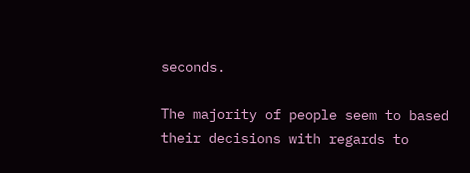seconds.

The majority of people seem to based their decisions with regards to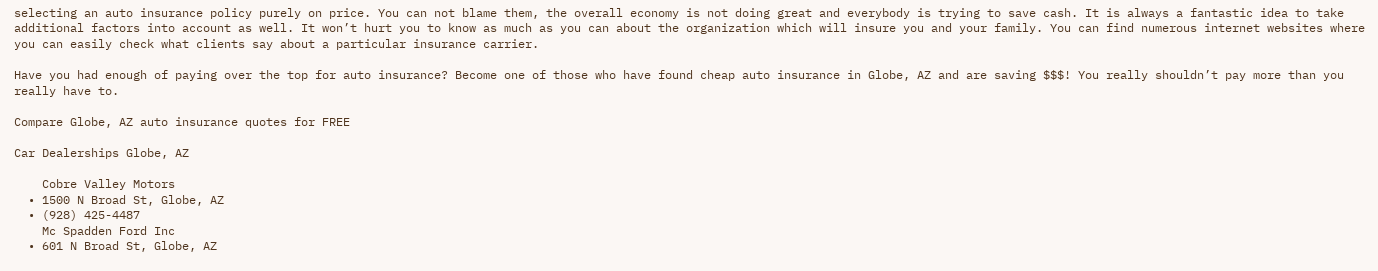selecting an auto insurance policy purely on price. You can not blame them, the overall economy is not doing great and everybody is trying to save cash. It is always a fantastic idea to take additional factors into account as well. It won’t hurt you to know as much as you can about the organization which will insure you and your family. You can find numerous internet websites where you can easily check what clients say about a particular insurance carrier.

Have you had enough of paying over the top for auto insurance? Become one of those who have found cheap auto insurance in Globe, AZ and are saving $$$! You really shouldn’t pay more than you really have to.

Compare Globe, AZ auto insurance quotes for FREE

Car Dealerships Globe, AZ

    Cobre Valley Motors
  • 1500 N Broad St, Globe, AZ
  • (928) 425-4487
    Mc Spadden Ford Inc
  • 601 N Broad St, Globe, AZ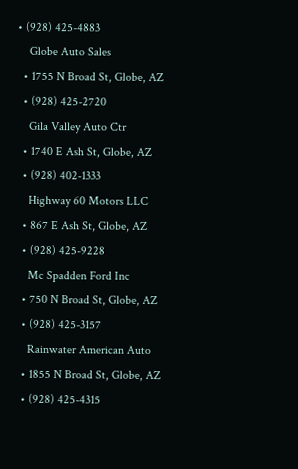• (928) 425-4883
    Globe Auto Sales
  • 1755 N Broad St, Globe, AZ
  • (928) 425-2720
    Gila Valley Auto Ctr
  • 1740 E Ash St, Globe, AZ
  • (928) 402-1333
    Highway 60 Motors LLC
  • 867 E Ash St, Globe, AZ
  • (928) 425-9228
    Mc Spadden Ford Inc
  • 750 N Broad St, Globe, AZ
  • (928) 425-3157
    Rainwater American Auto
  • 1855 N Broad St, Globe, AZ
  • (928) 425-4315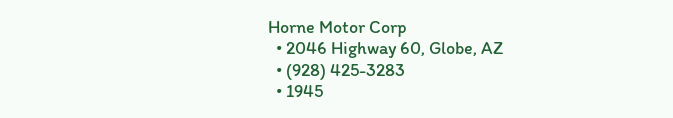Horne Motor Corp
  • 2046 Highway 60, Globe, AZ
  • (928) 425-3283
  • 1945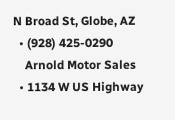N Broad St, Globe, AZ
  • (928) 425-0290
    Arnold Motor Sales
  • 1134 W US Highway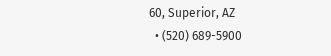60, Superior, AZ
  • (520) 689-5900